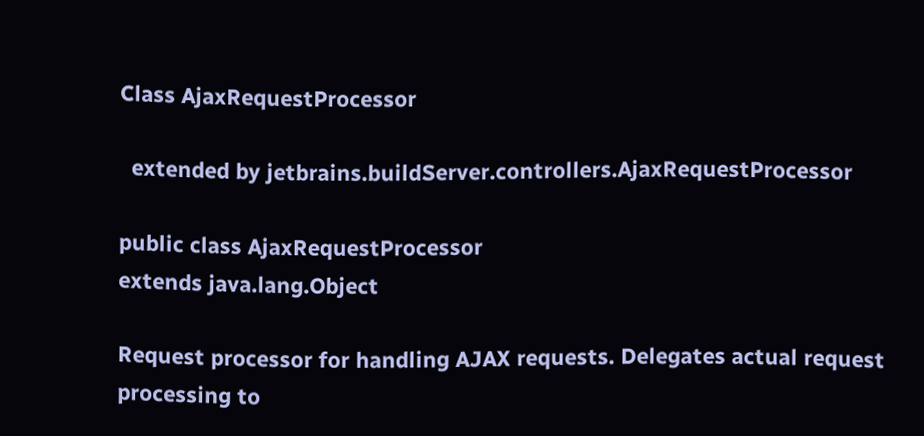Class AjaxRequestProcessor

  extended by jetbrains.buildServer.controllers.AjaxRequestProcessor

public class AjaxRequestProcessor
extends java.lang.Object

Request processor for handling AJAX requests. Delegates actual request processing to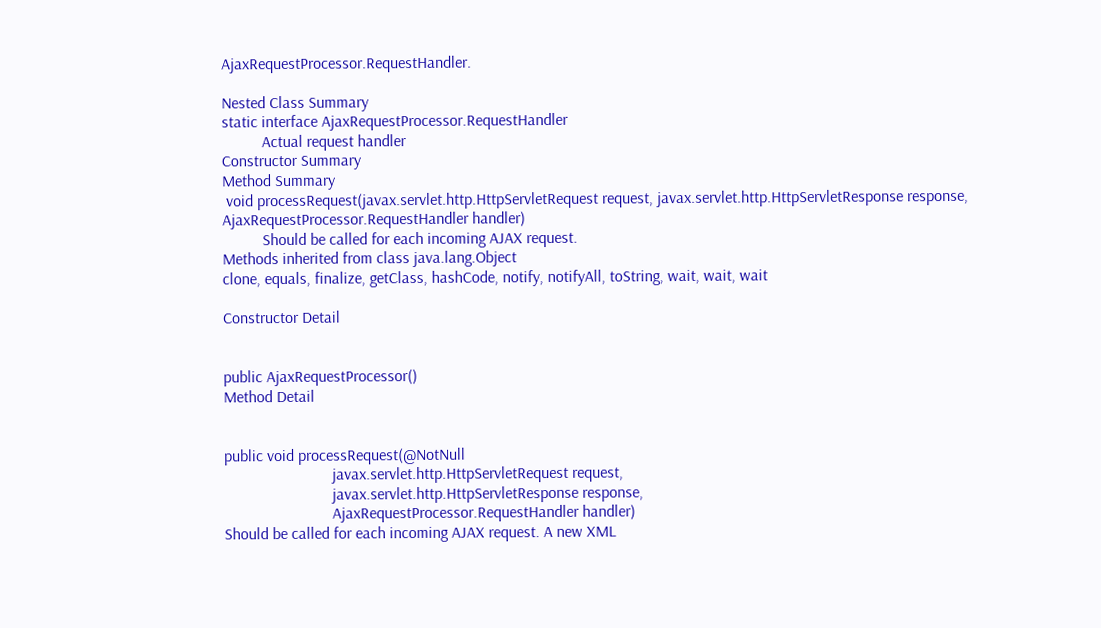AjaxRequestProcessor.RequestHandler.

Nested Class Summary
static interface AjaxRequestProcessor.RequestHandler
          Actual request handler
Constructor Summary
Method Summary
 void processRequest(javax.servlet.http.HttpServletRequest request, javax.servlet.http.HttpServletResponse response, AjaxRequestProcessor.RequestHandler handler)
          Should be called for each incoming AJAX request.
Methods inherited from class java.lang.Object
clone, equals, finalize, getClass, hashCode, notify, notifyAll, toString, wait, wait, wait

Constructor Detail


public AjaxRequestProcessor()
Method Detail


public void processRequest(@NotNull
                           javax.servlet.http.HttpServletRequest request,
                           javax.servlet.http.HttpServletResponse response,
                           AjaxRequestProcessor.RequestHandler handler)
Should be called for each incoming AJAX request. A new XML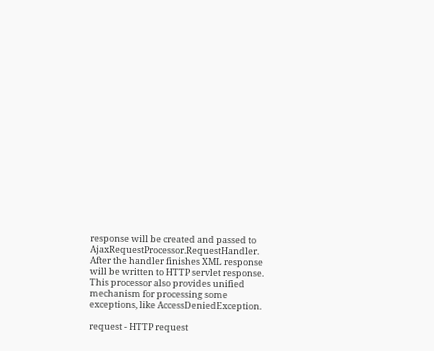response will be created and passed to AjaxRequestProcessor.RequestHandler. After the handler finishes XML response will be written to HTTP servlet response.
This processor also provides unified mechanism for processing some exceptions, like AccessDeniedException.

request - HTTP request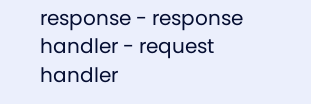response - response
handler - request handler